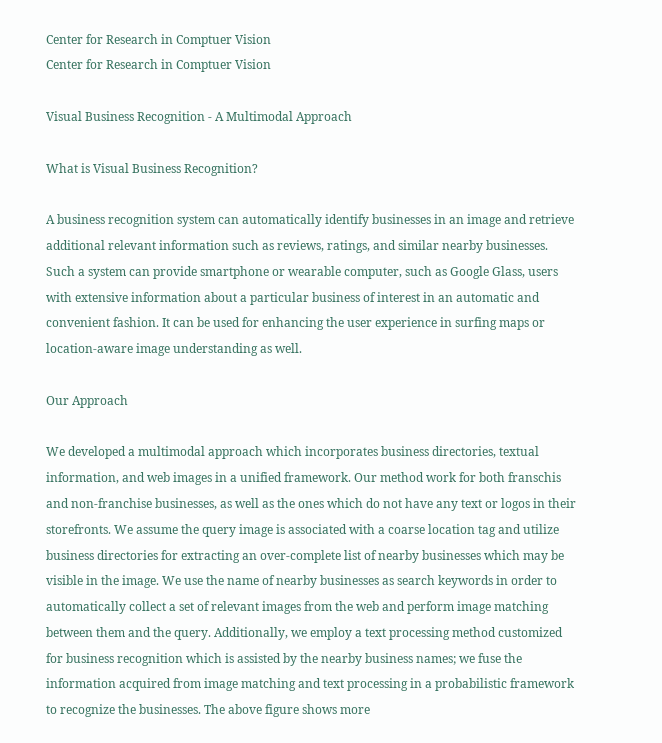Center for Research in Comptuer Vision
Center for Research in Comptuer Vision

Visual Business Recognition - A Multimodal Approach

What is Visual Business Recognition?

A business recognition system can automatically identify businesses in an image and retrieve additional relevant information such as reviews, ratings, and similar nearby businesses. Such a system can provide smartphone or wearable computer, such as Google Glass, users with extensive information about a particular business of interest in an automatic and convenient fashion. It can be used for enhancing the user experience in surfing maps or location-aware image understanding as well.

Our Approach

We developed a multimodal approach which incorporates business directories, textual information, and web images in a unified framework. Our method work for both franschis and non-franchise businesses, as well as the ones which do not have any text or logos in their storefronts. We assume the query image is associated with a coarse location tag and utilize business directories for extracting an over-complete list of nearby businesses which may be visible in the image. We use the name of nearby businesses as search keywords in order to automatically collect a set of relevant images from the web and perform image matching between them and the query. Additionally, we employ a text processing method customized for business recognition which is assisted by the nearby business names; we fuse the information acquired from image matching and text processing in a probabilistic framework to recognize the businesses. The above figure shows more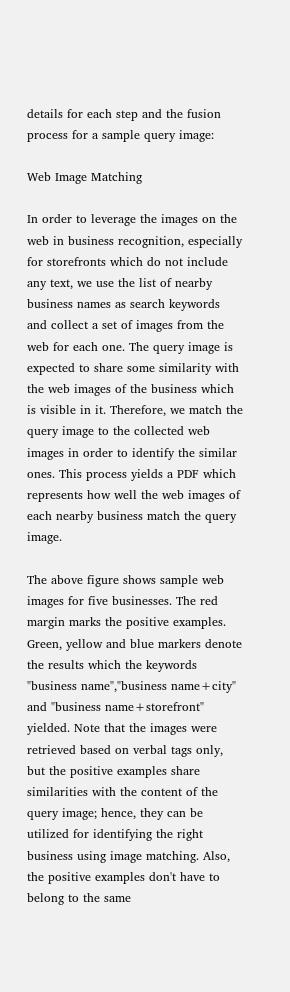details for each step and the fusion process for a sample query image:

Web Image Matching

In order to leverage the images on the web in business recognition, especially for storefronts which do not include any text, we use the list of nearby business names as search keywords and collect a set of images from the web for each one. The query image is expected to share some similarity with the web images of the business which is visible in it. Therefore, we match the query image to the collected web images in order to identify the similar ones. This process yields a PDF which represents how well the web images of each nearby business match the query image.

The above figure shows sample web images for five businesses. The red margin marks the positive examples. Green, yellow and blue markers denote the results which the keywords "business name","business name+city" and "business name+storefront" yielded. Note that the images were retrieved based on verbal tags only, but the positive examples share similarities with the content of the query image; hence, they can be utilized for identifying the right business using image matching. Also, the positive examples don't have to belong to the same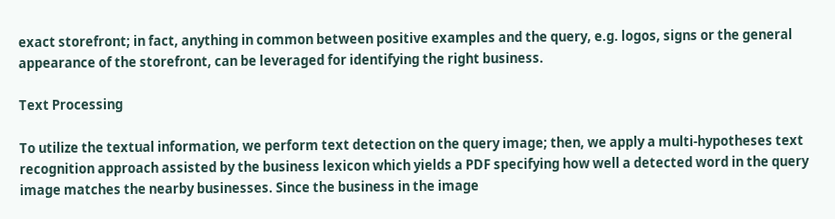exact storefront; in fact, anything in common between positive examples and the query, e.g. logos, signs or the general appearance of the storefront, can be leveraged for identifying the right business.

Text Processing

To utilize the textual information, we perform text detection on the query image; then, we apply a multi-hypotheses text recognition approach assisted by the business lexicon which yields a PDF specifying how well a detected word in the query image matches the nearby businesses. Since the business in the image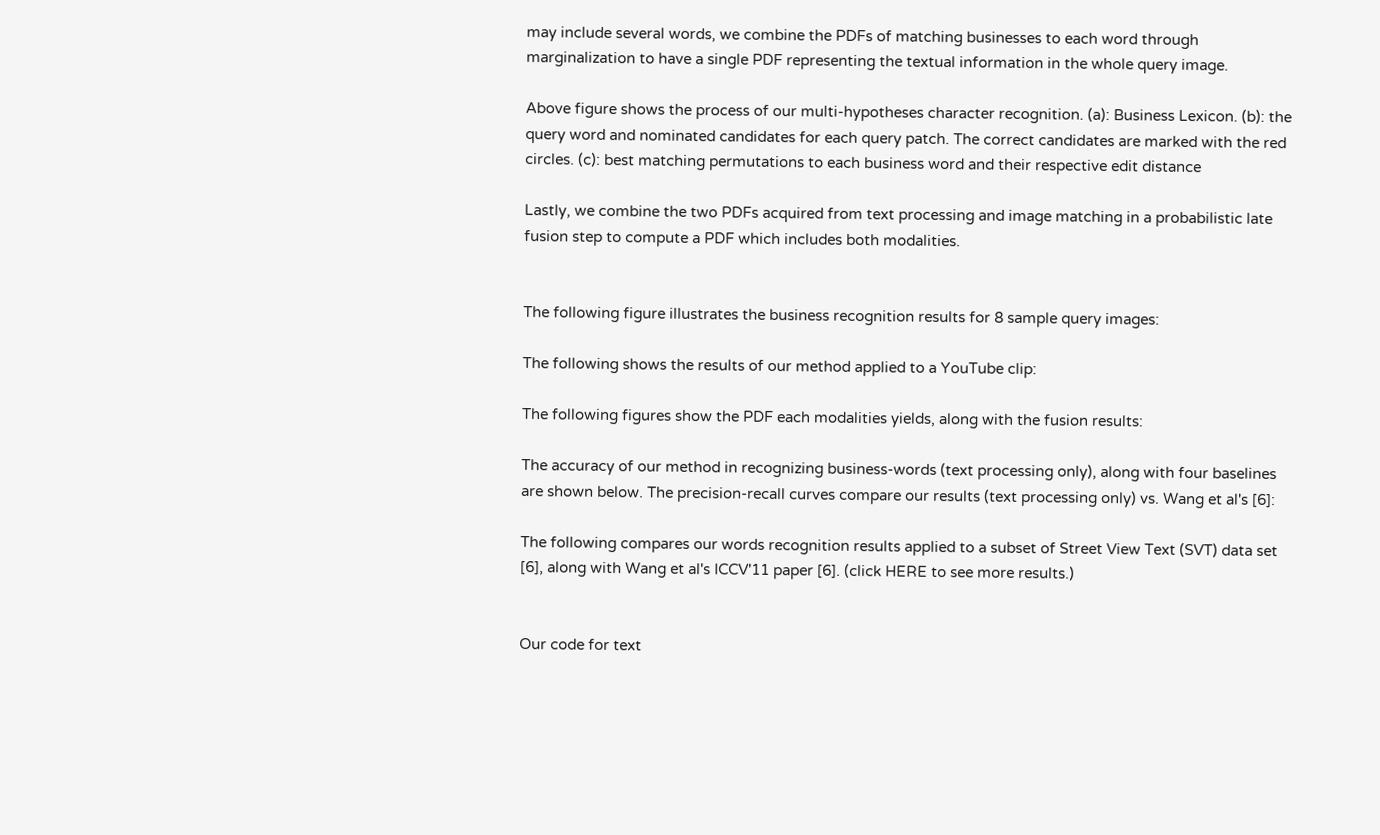may include several words, we combine the PDFs of matching businesses to each word through marginalization to have a single PDF representing the textual information in the whole query image.

Above figure shows the process of our multi-hypotheses character recognition. (a): Business Lexicon. (b): the query word and nominated candidates for each query patch. The correct candidates are marked with the red circles. (c): best matching permutations to each business word and their respective edit distance

Lastly, we combine the two PDFs acquired from text processing and image matching in a probabilistic late fusion step to compute a PDF which includes both modalities.


The following figure illustrates the business recognition results for 8 sample query images:

The following shows the results of our method applied to a YouTube clip:

The following figures show the PDF each modalities yields, along with the fusion results:

The accuracy of our method in recognizing business-words (text processing only), along with four baselines are shown below. The precision-recall curves compare our results (text processing only) vs. Wang et al's [6]:

The following compares our words recognition results applied to a subset of Street View Text (SVT) data set [6], along with Wang et al's ICCV'11 paper [6]. (click HERE to see more results.)


Our code for text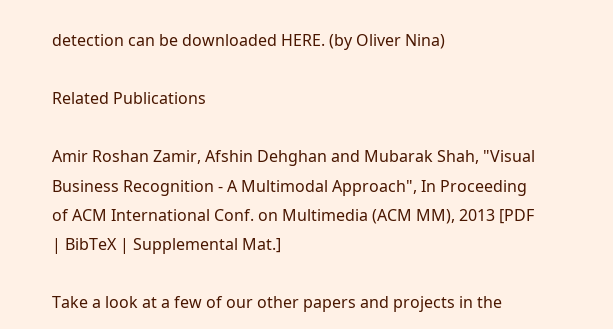detection can be downloaded HERE. (by Oliver Nina)

Related Publications

Amir Roshan Zamir, Afshin Dehghan and Mubarak Shah, "Visual Business Recognition - A Multimodal Approach", In Proceeding of ACM International Conf. on Multimedia (ACM MM), 2013 [PDF | BibTeX | Supplemental Mat.]

Take a look at a few of our other papers and projects in the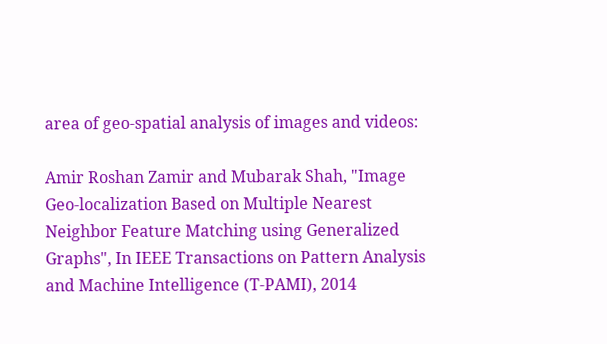area of geo-spatial analysis of images and videos:

Amir Roshan Zamir and Mubarak Shah, "Image Geo-localization Based on Multiple Nearest Neighbor Feature Matching using Generalized Graphs", In IEEE Transactions on Pattern Analysis and Machine Intelligence (T-PAMI), 2014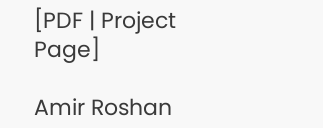[PDF | Project Page]

Amir Roshan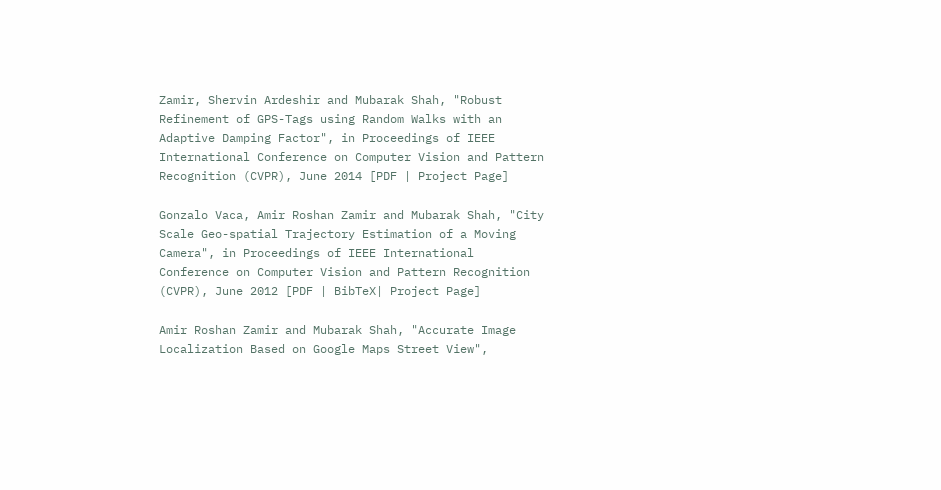Zamir, Shervin Ardeshir and Mubarak Shah, "Robust Refinement of GPS-Tags using Random Walks with an Adaptive Damping Factor", in Proceedings of IEEE International Conference on Computer Vision and Pattern Recognition (CVPR), June 2014 [PDF | Project Page]

Gonzalo Vaca, Amir Roshan Zamir and Mubarak Shah, "City Scale Geo-spatial Trajectory Estimation of a Moving Camera", in Proceedings of IEEE International Conference on Computer Vision and Pattern Recognition (CVPR), June 2012 [PDF | BibTeX| Project Page]

Amir Roshan Zamir and Mubarak Shah, "Accurate Image Localization Based on Google Maps Street View",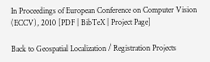In Proceedings of European Conference on Computer Vision (ECCV), 2010 [PDF | BibTeX | Project Page]

Back to Geospatial Localization / Registration Projects